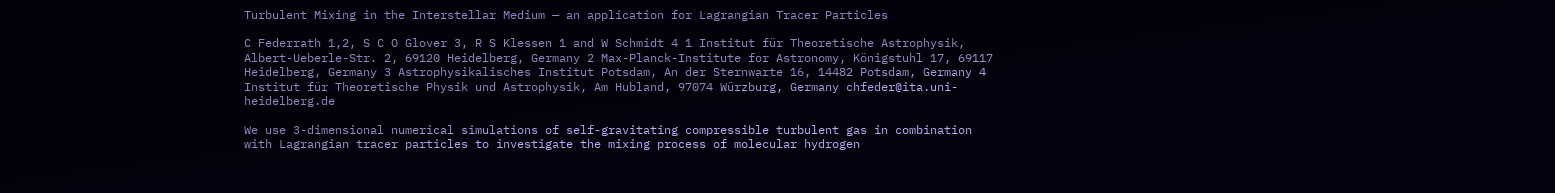Turbulent Mixing in the Interstellar Medium — an application for Lagrangian Tracer Particles

C Federrath 1,2, S C O Glover 3, R S Klessen 1 and W Schmidt 4 1 Institut für Theoretische Astrophysik, Albert-Ueberle-Str. 2, 69120 Heidelberg, Germany 2 Max-Planck-Institute for Astronomy, Königstuhl 17, 69117 Heidelberg, Germany 3 Astrophysikalisches Institut Potsdam, An der Sternwarte 16, 14482 Potsdam, Germany 4 Institut für Theoretische Physik und Astrophysik, Am Hubland, 97074 Würzburg, Germany chfeder@ita.uni-heidelberg.de

We use 3-dimensional numerical simulations of self-gravitating compressible turbulent gas in combination with Lagrangian tracer particles to investigate the mixing process of molecular hydrogen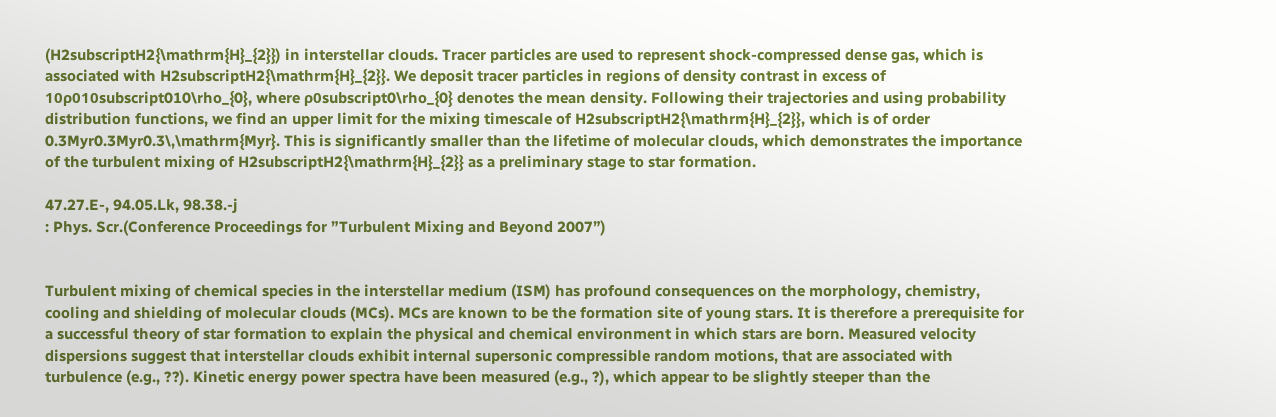(H2subscriptH2{\mathrm{H}_{2}}) in interstellar clouds. Tracer particles are used to represent shock-compressed dense gas, which is associated with H2subscriptH2{\mathrm{H}_{2}}. We deposit tracer particles in regions of density contrast in excess of 10ρ010subscript010\rho_{0}, where ρ0subscript0\rho_{0} denotes the mean density. Following their trajectories and using probability distribution functions, we find an upper limit for the mixing timescale of H2subscriptH2{\mathrm{H}_{2}}, which is of order 0.3Myr0.3Myr0.3\,\mathrm{Myr}. This is significantly smaller than the lifetime of molecular clouds, which demonstrates the importance of the turbulent mixing of H2subscriptH2{\mathrm{H}_{2}} as a preliminary stage to star formation.

47.27.E-, 94.05.Lk, 98.38.-j
: Phys. Scr.(Conference Proceedings for ”Turbulent Mixing and Beyond 2007”)


Turbulent mixing of chemical species in the interstellar medium (ISM) has profound consequences on the morphology, chemistry, cooling and shielding of molecular clouds (MCs). MCs are known to be the formation site of young stars. It is therefore a prerequisite for a successful theory of star formation to explain the physical and chemical environment in which stars are born. Measured velocity dispersions suggest that interstellar clouds exhibit internal supersonic compressible random motions, that are associated with turbulence (e.g., ??). Kinetic energy power spectra have been measured (e.g., ?), which appear to be slightly steeper than the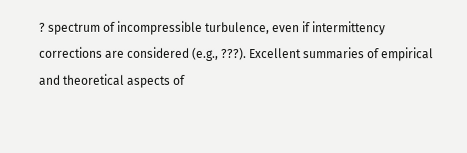? spectrum of incompressible turbulence, even if intermittency corrections are considered (e.g., ???). Excellent summaries of empirical and theoretical aspects of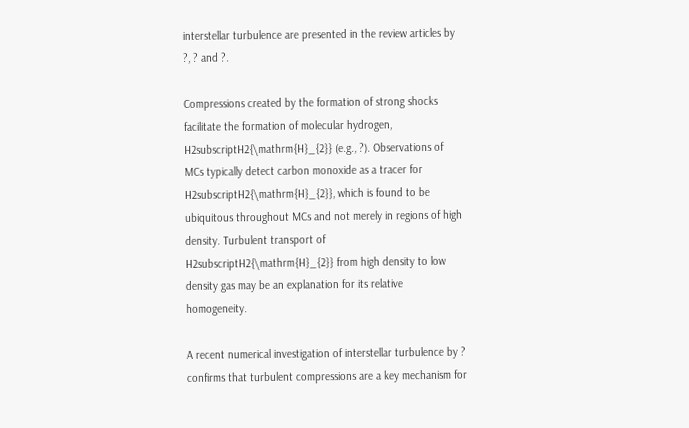interstellar turbulence are presented in the review articles by ?, ? and ?.

Compressions created by the formation of strong shocks facilitate the formation of molecular hydrogen, H2subscriptH2{\mathrm{H}_{2}} (e.g., ?). Observations of MCs typically detect carbon monoxide as a tracer for H2subscriptH2{\mathrm{H}_{2}}, which is found to be ubiquitous throughout MCs and not merely in regions of high density. Turbulent transport of H2subscriptH2{\mathrm{H}_{2}} from high density to low density gas may be an explanation for its relative homogeneity.

A recent numerical investigation of interstellar turbulence by ? confirms that turbulent compressions are a key mechanism for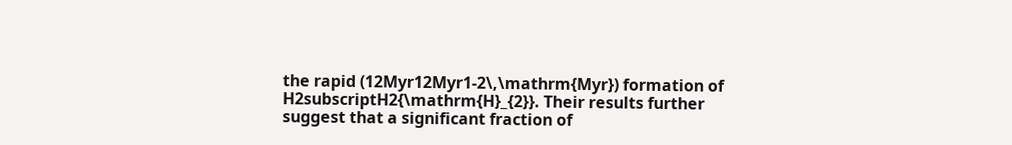the rapid (12Myr12Myr1-2\,\mathrm{Myr}) formation of H2subscriptH2{\mathrm{H}_{2}}. Their results further suggest that a significant fraction of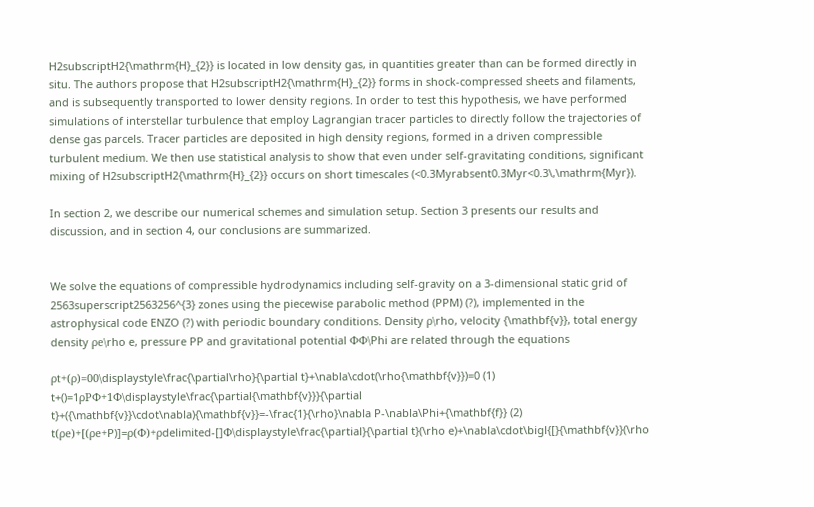H2subscriptH2{\mathrm{H}_{2}} is located in low density gas, in quantities greater than can be formed directly in situ. The authors propose that H2subscriptH2{\mathrm{H}_{2}} forms in shock-compressed sheets and filaments, and is subsequently transported to lower density regions. In order to test this hypothesis, we have performed simulations of interstellar turbulence that employ Lagrangian tracer particles to directly follow the trajectories of dense gas parcels. Tracer particles are deposited in high density regions, formed in a driven compressible turbulent medium. We then use statistical analysis to show that even under self-gravitating conditions, significant mixing of H2subscriptH2{\mathrm{H}_{2}} occurs on short timescales (<0.3Myrabsent0.3Myr<0.3\,\mathrm{Myr}).

In section 2, we describe our numerical schemes and simulation setup. Section 3 presents our results and discussion, and in section 4, our conclusions are summarized.


We solve the equations of compressible hydrodynamics including self-gravity on a 3-dimensional static grid of 2563superscript2563256^{3} zones using the piecewise parabolic method (PPM) (?), implemented in the astrophysical code ENZO (?) with periodic boundary conditions. Density ρ\rho, velocity {\mathbf{v}}, total energy density ρe\rho e, pressure PP and gravitational potential ΦΦ\Phi are related through the equations

ρt+(ρ)=00\displaystyle\frac{\partial\rho}{\partial t}+\nabla\cdot(\rho{\mathbf{v}})=0 (1)
t+()=1ρPΦ+1Φ\displaystyle\frac{\partial{\mathbf{v}}}{\partial t}+({\mathbf{v}}\cdot\nabla){\mathbf{v}}=-\frac{1}{\rho}\nabla P-\nabla\Phi+{\mathbf{f}} (2)
t(ρe)+[(ρe+P)]=ρ(Φ)+ρdelimited-[]Φ\displaystyle\frac{\partial}{\partial t}(\rho e)+\nabla\cdot\bigl{[}{\mathbf{v}}(\rho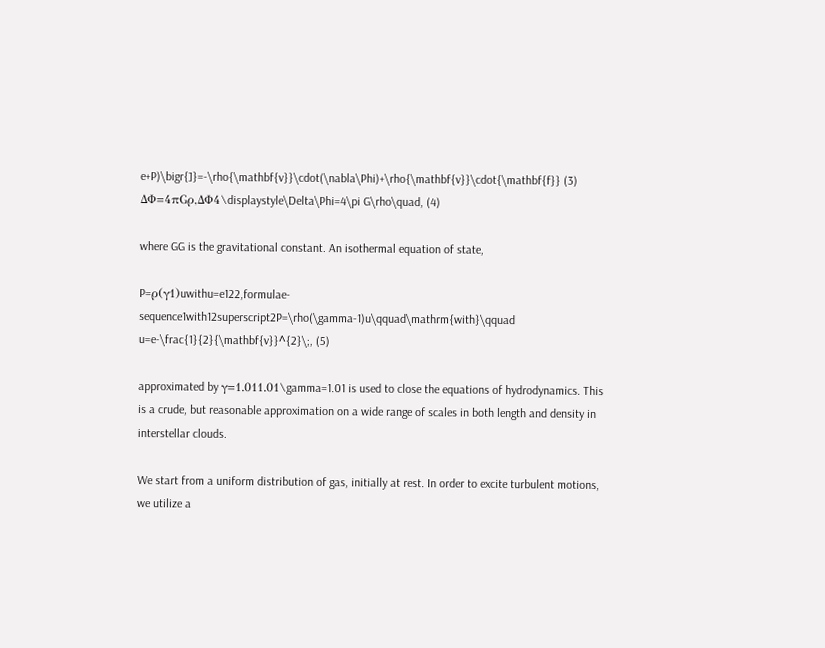e+P)\bigr{]}=-\rho{\mathbf{v}}\cdot(\nabla\Phi)+\rho{\mathbf{v}}\cdot{\mathbf{f}} (3)
ΔΦ=4πGρ,ΔΦ4\displaystyle\Delta\Phi=4\pi G\rho\quad, (4)

where GG is the gravitational constant. An isothermal equation of state,

P=ρ(γ1)uwithu=e122,formulae-sequence1with12superscript2P=\rho(\gamma-1)u\qquad\mathrm{with}\qquad u=e-\frac{1}{2}{\mathbf{v}}^{2}\;, (5)

approximated by γ=1.011.01\gamma=1.01 is used to close the equations of hydrodynamics. This is a crude, but reasonable approximation on a wide range of scales in both length and density in interstellar clouds.

We start from a uniform distribution of gas, initially at rest. In order to excite turbulent motions, we utilize a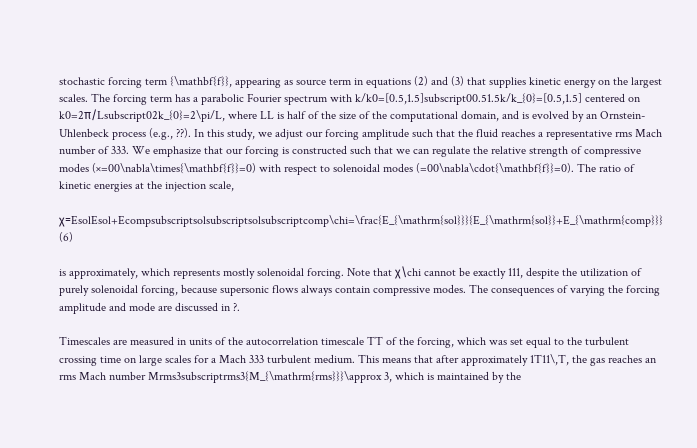stochastic forcing term {\mathbf{f}}, appearing as source term in equations (2) and (3) that supplies kinetic energy on the largest scales. The forcing term has a parabolic Fourier spectrum with k/k0=[0.5,1.5]subscript00.51.5k/k_{0}=[0.5,1.5] centered on k0=2π/Lsubscript02k_{0}=2\pi/L, where LL is half of the size of the computational domain, and is evolved by an Ornstein-Uhlenbeck process (e.g., ??). In this study, we adjust our forcing amplitude such that the fluid reaches a representative rms Mach number of 333. We emphasize that our forcing is constructed such that we can regulate the relative strength of compressive modes (×=00\nabla\times{\mathbf{f}}=0) with respect to solenoidal modes (=00\nabla\cdot{\mathbf{f}}=0). The ratio of kinetic energies at the injection scale,

χ=EsolEsol+Ecompsubscriptsolsubscriptsolsubscriptcomp\chi=\frac{E_{\mathrm{sol}}}{E_{\mathrm{sol}}+E_{\mathrm{comp}}} (6)

is approximately, which represents mostly solenoidal forcing. Note that χ\chi cannot be exactly 111, despite the utilization of purely solenoidal forcing, because supersonic flows always contain compressive modes. The consequences of varying the forcing amplitude and mode are discussed in ?.

Timescales are measured in units of the autocorrelation timescale TT of the forcing, which was set equal to the turbulent crossing time on large scales for a Mach 333 turbulent medium. This means that after approximately 1T11\,T, the gas reaches an rms Mach number Mrms3subscriptrms3{M_{\mathrm{rms}}}\approx 3, which is maintained by the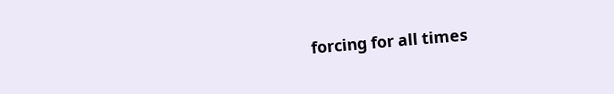forcing for all times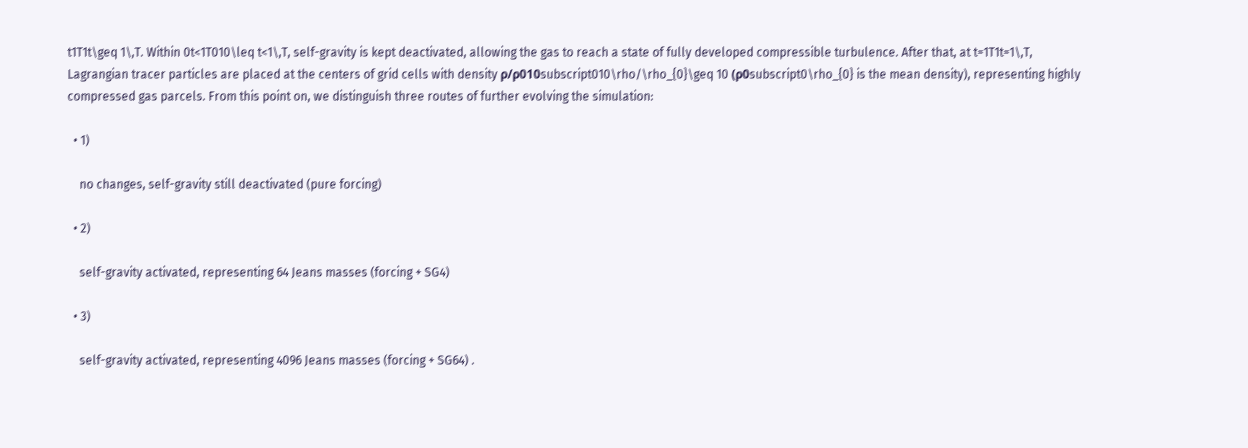t1T1t\geq 1\,T. Within 0t<1T010\leq t<1\,T, self-gravity is kept deactivated, allowing the gas to reach a state of fully developed compressible turbulence. After that, at t=1T1t=1\,T, Lagrangian tracer particles are placed at the centers of grid cells with density ρ/ρ010subscript010\rho/\rho_{0}\geq 10 (ρ0subscript0\rho_{0} is the mean density), representing highly compressed gas parcels. From this point on, we distinguish three routes of further evolving the simulation:

  • 1)

    no changes, self-gravity still deactivated (pure forcing)

  • 2)

    self-gravity activated, representing 64 Jeans masses (forcing + SG4)

  • 3)

    self-gravity activated, representing 4096 Jeans masses (forcing + SG64) .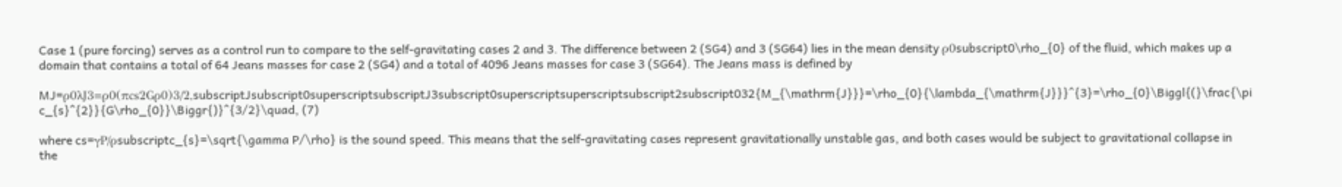Case 1 (pure forcing) serves as a control run to compare to the self-gravitating cases 2 and 3. The difference between 2 (SG4) and 3 (SG64) lies in the mean density ρ0subscript0\rho_{0} of the fluid, which makes up a domain that contains a total of 64 Jeans masses for case 2 (SG4) and a total of 4096 Jeans masses for case 3 (SG64). The Jeans mass is defined by

MJ=ρ0λJ3=ρ0(πcs2Gρ0)3/2,subscriptJsubscript0superscriptsubscriptJ3subscript0superscriptsuperscriptsubscript2subscript032{M_{\mathrm{J}}}=\rho_{0}{\lambda_{\mathrm{J}}}^{3}=\rho_{0}\Biggl{(}\frac{\pi c_{s}^{2}}{G\rho_{0}}\Biggr{)}^{3/2}\quad, (7)

where cs=γP/ρsubscriptc_{s}=\sqrt{\gamma P/\rho} is the sound speed. This means that the self-gravitating cases represent gravitationally unstable gas, and both cases would be subject to gravitational collapse in the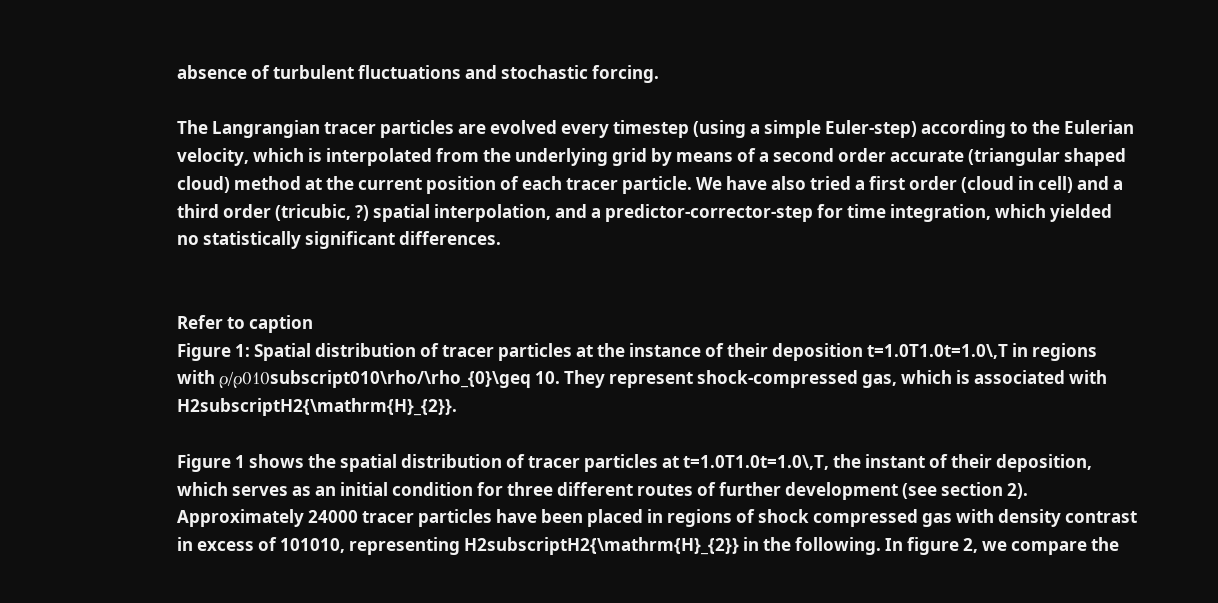absence of turbulent fluctuations and stochastic forcing.

The Langrangian tracer particles are evolved every timestep (using a simple Euler-step) according to the Eulerian velocity, which is interpolated from the underlying grid by means of a second order accurate (triangular shaped cloud) method at the current position of each tracer particle. We have also tried a first order (cloud in cell) and a third order (tricubic, ?) spatial interpolation, and a predictor-corrector-step for time integration, which yielded no statistically significant differences.


Refer to caption
Figure 1: Spatial distribution of tracer particles at the instance of their deposition t=1.0T1.0t=1.0\,T in regions with ρ/ρ010subscript010\rho/\rho_{0}\geq 10. They represent shock-compressed gas, which is associated with H2subscriptH2{\mathrm{H}_{2}}.

Figure 1 shows the spatial distribution of tracer particles at t=1.0T1.0t=1.0\,T, the instant of their deposition, which serves as an initial condition for three different routes of further development (see section 2). Approximately 24000 tracer particles have been placed in regions of shock compressed gas with density contrast in excess of 101010, representing H2subscriptH2{\mathrm{H}_{2}} in the following. In figure 2, we compare the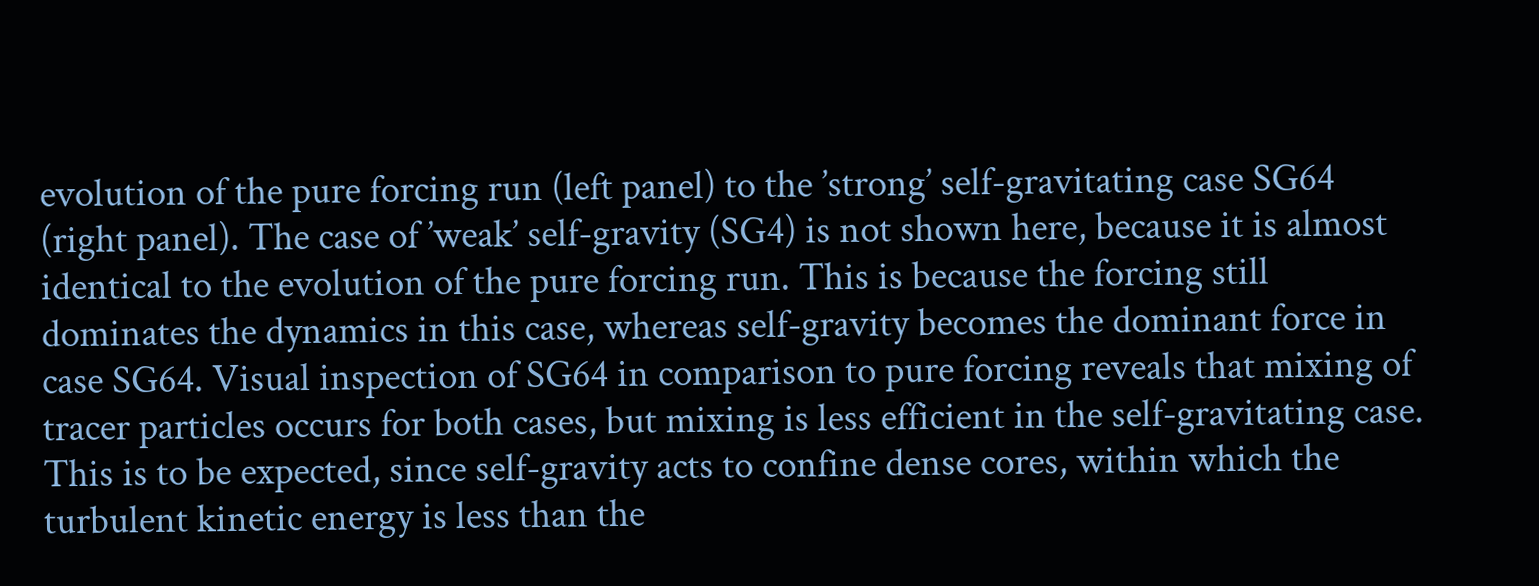evolution of the pure forcing run (left panel) to the ’strong’ self-gravitating case SG64 (right panel). The case of ’weak’ self-gravity (SG4) is not shown here, because it is almost identical to the evolution of the pure forcing run. This is because the forcing still dominates the dynamics in this case, whereas self-gravity becomes the dominant force in case SG64. Visual inspection of SG64 in comparison to pure forcing reveals that mixing of tracer particles occurs for both cases, but mixing is less efficient in the self-gravitating case. This is to be expected, since self-gravity acts to confine dense cores, within which the turbulent kinetic energy is less than the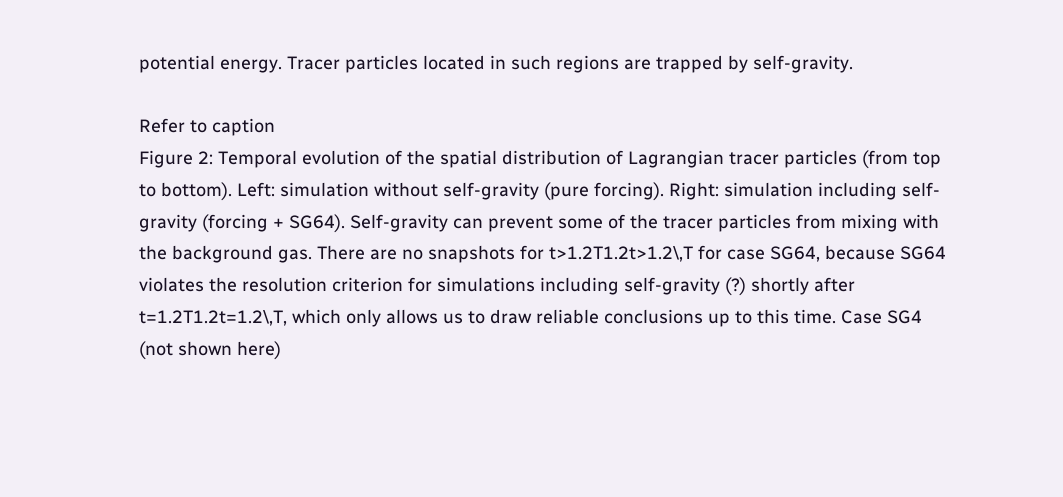potential energy. Tracer particles located in such regions are trapped by self-gravity.

Refer to caption
Figure 2: Temporal evolution of the spatial distribution of Lagrangian tracer particles (from top to bottom). Left: simulation without self-gravity (pure forcing). Right: simulation including self-gravity (forcing + SG64). Self-gravity can prevent some of the tracer particles from mixing with the background gas. There are no snapshots for t>1.2T1.2t>1.2\,T for case SG64, because SG64 violates the resolution criterion for simulations including self-gravity (?) shortly after t=1.2T1.2t=1.2\,T, which only allows us to draw reliable conclusions up to this time. Case SG4 (not shown here)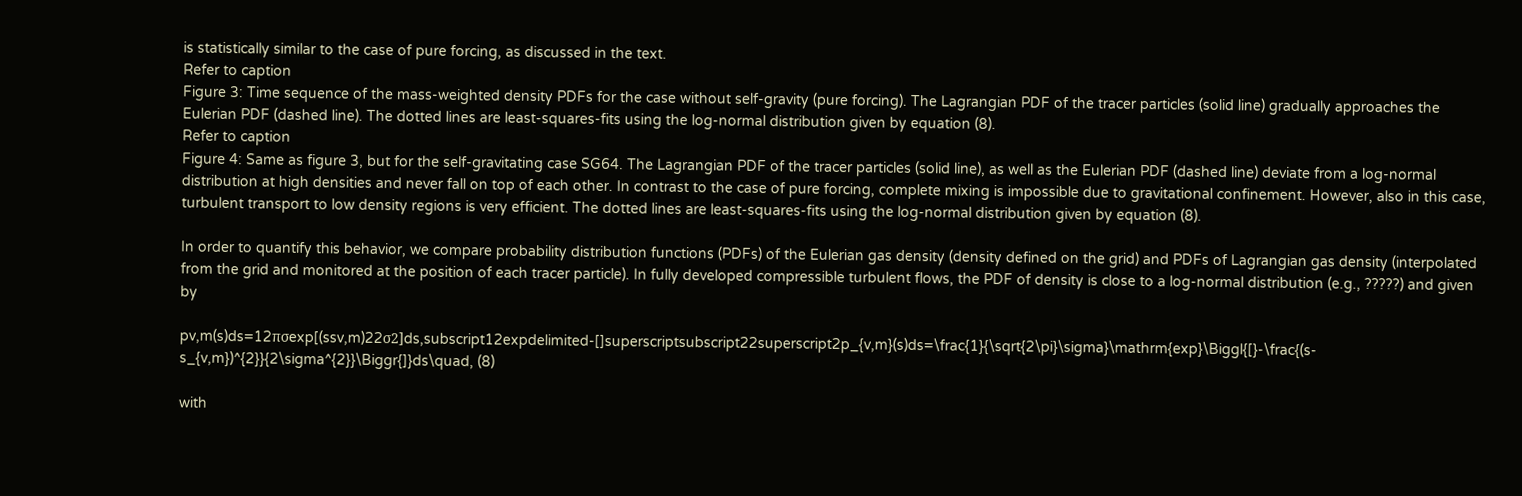is statistically similar to the case of pure forcing, as discussed in the text.
Refer to caption
Figure 3: Time sequence of the mass-weighted density PDFs for the case without self-gravity (pure forcing). The Lagrangian PDF of the tracer particles (solid line) gradually approaches the Eulerian PDF (dashed line). The dotted lines are least-squares-fits using the log-normal distribution given by equation (8).
Refer to caption
Figure 4: Same as figure 3, but for the self-gravitating case SG64. The Lagrangian PDF of the tracer particles (solid line), as well as the Eulerian PDF (dashed line) deviate from a log-normal distribution at high densities and never fall on top of each other. In contrast to the case of pure forcing, complete mixing is impossible due to gravitational confinement. However, also in this case, turbulent transport to low density regions is very efficient. The dotted lines are least-squares-fits using the log-normal distribution given by equation (8).

In order to quantify this behavior, we compare probability distribution functions (PDFs) of the Eulerian gas density (density defined on the grid) and PDFs of Lagrangian gas density (interpolated from the grid and monitored at the position of each tracer particle). In fully developed compressible turbulent flows, the PDF of density is close to a log-normal distribution (e.g., ?????) and given by

pv,m(s)ds=12πσexp[(ssv,m)22σ2]ds,subscript12expdelimited-[]superscriptsubscript22superscript2p_{v,m}(s)ds=\frac{1}{\sqrt{2\pi}\sigma}\mathrm{exp}\Biggl{[}-\frac{(s-s_{v,m})^{2}}{2\sigma^{2}}\Biggr{]}ds\quad, (8)

with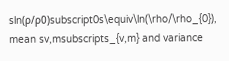sln(ρ/ρ0)subscript0s\equiv\ln(\rho/\rho_{0}), mean sv,msubscripts_{v,m} and variance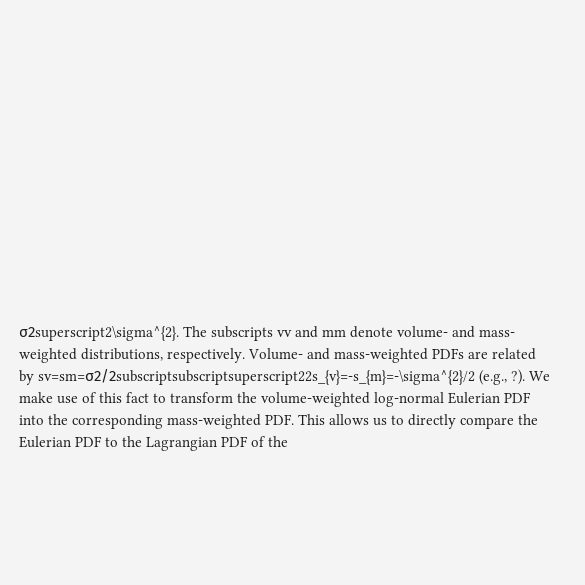σ2superscript2\sigma^{2}. The subscripts vv and mm denote volume- and mass-weighted distributions, respectively. Volume- and mass-weighted PDFs are related by sv=sm=σ2/2subscriptsubscriptsuperscript22s_{v}=-s_{m}=-\sigma^{2}/2 (e.g., ?). We make use of this fact to transform the volume-weighted log-normal Eulerian PDF into the corresponding mass-weighted PDF. This allows us to directly compare the Eulerian PDF to the Lagrangian PDF of the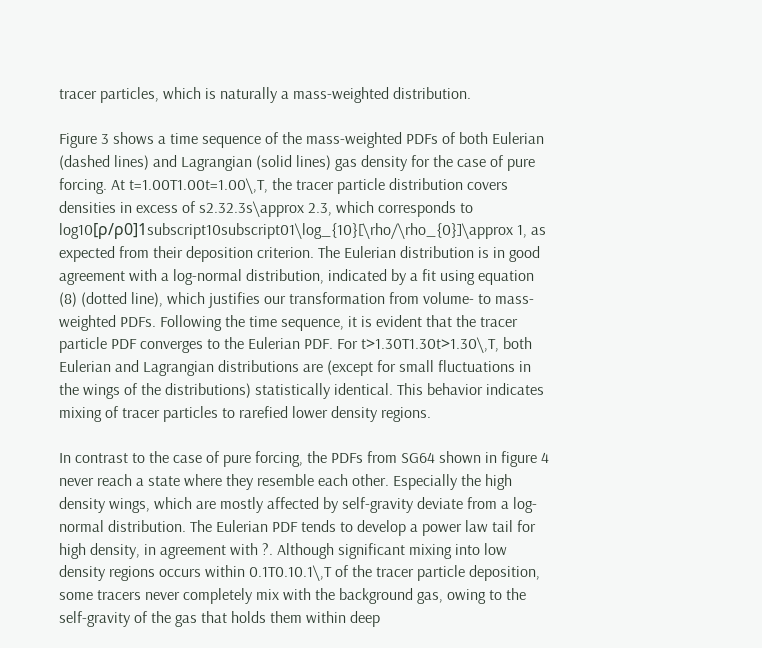tracer particles, which is naturally a mass-weighted distribution.

Figure 3 shows a time sequence of the mass-weighted PDFs of both Eulerian (dashed lines) and Lagrangian (solid lines) gas density for the case of pure forcing. At t=1.00T1.00t=1.00\,T, the tracer particle distribution covers densities in excess of s2.32.3s\approx 2.3, which corresponds to log10[ρ/ρ0]1subscript10subscript01\log_{10}[\rho/\rho_{0}]\approx 1, as expected from their deposition criterion. The Eulerian distribution is in good agreement with a log-normal distribution, indicated by a fit using equation (8) (dotted line), which justifies our transformation from volume- to mass-weighted PDFs. Following the time sequence, it is evident that the tracer particle PDF converges to the Eulerian PDF. For t>1.30T1.30t>1.30\,T, both Eulerian and Lagrangian distributions are (except for small fluctuations in the wings of the distributions) statistically identical. This behavior indicates mixing of tracer particles to rarefied lower density regions.

In contrast to the case of pure forcing, the PDFs from SG64 shown in figure 4 never reach a state where they resemble each other. Especially the high density wings, which are mostly affected by self-gravity deviate from a log-normal distribution. The Eulerian PDF tends to develop a power law tail for high density, in agreement with ?. Although significant mixing into low density regions occurs within 0.1T0.10.1\,T of the tracer particle deposition, some tracers never completely mix with the background gas, owing to the self-gravity of the gas that holds them within deep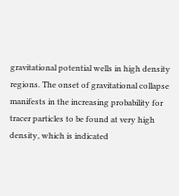gravitational potential wells in high density regions. The onset of gravitational collapse manifests in the increasing probability for tracer particles to be found at very high density, which is indicated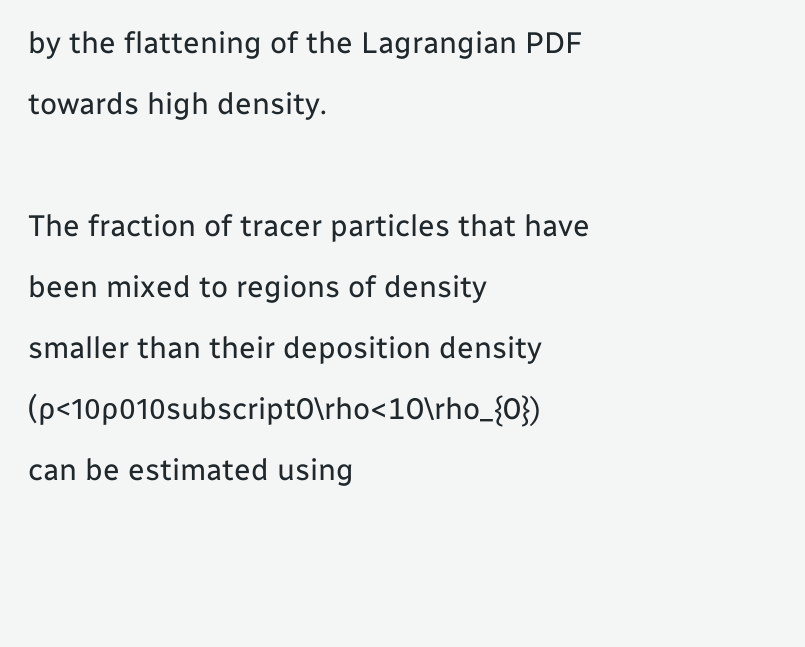by the flattening of the Lagrangian PDF towards high density.

The fraction of tracer particles that have been mixed to regions of density smaller than their deposition density (ρ<10ρ010subscript0\rho<10\rho_{0}) can be estimated using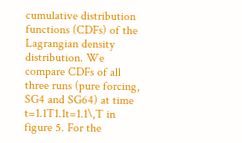cumulative distribution functions (CDFs) of the Lagrangian density distribution. We compare CDFs of all three runs (pure forcing, SG4 and SG64) at time t=1.1T1.1t=1.1\,T in figure 5. For the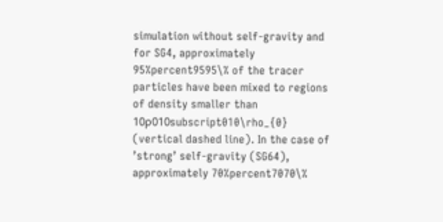simulation without self-gravity and for SG4, approximately 95%percent9595\% of the tracer particles have been mixed to regions of density smaller than 10ρ010subscript010\rho_{0} (vertical dashed line). In the case of ’strong’ self-gravity (SG64), approximately 70%percent7070\%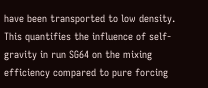have been transported to low density. This quantifies the influence of self-gravity in run SG64 on the mixing efficiency compared to pure forcing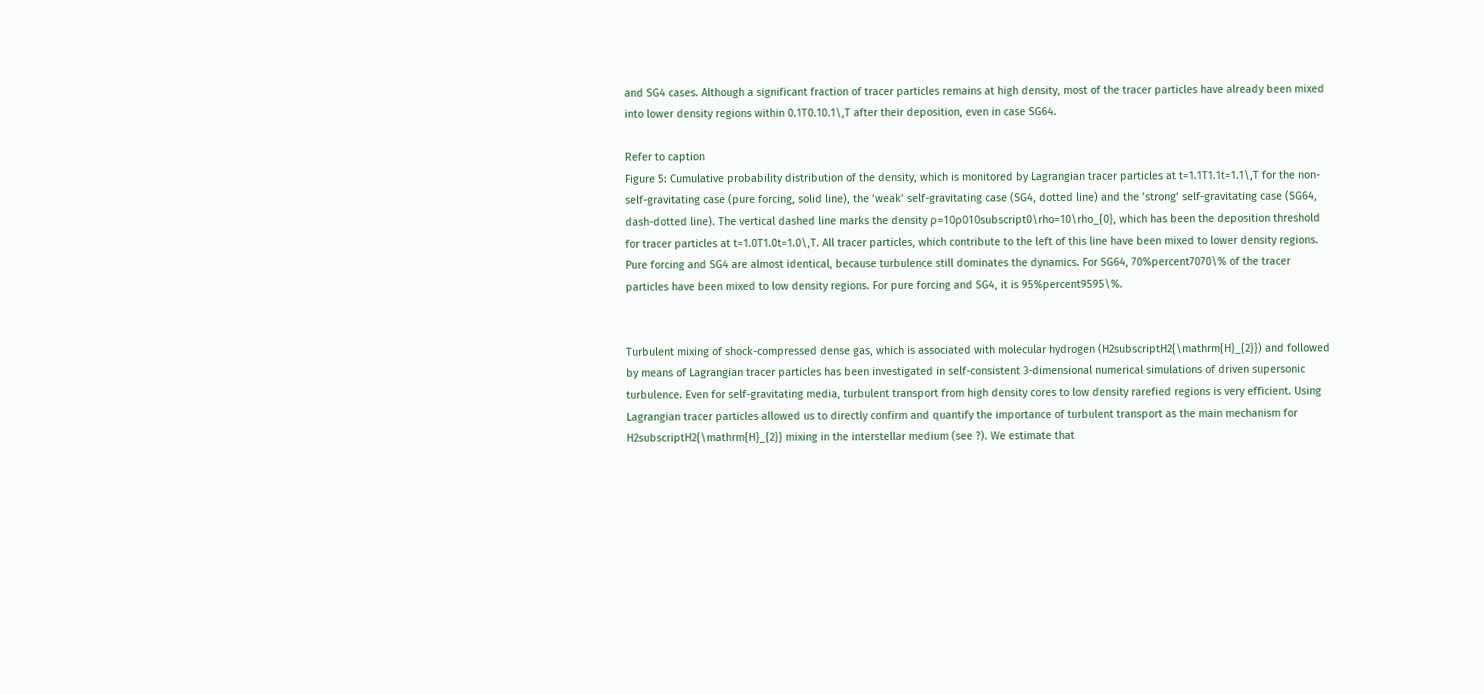and SG4 cases. Although a significant fraction of tracer particles remains at high density, most of the tracer particles have already been mixed into lower density regions within 0.1T0.10.1\,T after their deposition, even in case SG64.

Refer to caption
Figure 5: Cumulative probability distribution of the density, which is monitored by Lagrangian tracer particles at t=1.1T1.1t=1.1\,T for the non-self-gravitating case (pure forcing, solid line), the ’weak’ self-gravitating case (SG4, dotted line) and the ’strong’ self-gravitating case (SG64, dash-dotted line). The vertical dashed line marks the density ρ=10ρ010subscript0\rho=10\rho_{0}, which has been the deposition threshold for tracer particles at t=1.0T1.0t=1.0\,T. All tracer particles, which contribute to the left of this line have been mixed to lower density regions. Pure forcing and SG4 are almost identical, because turbulence still dominates the dynamics. For SG64, 70%percent7070\% of the tracer particles have been mixed to low density regions. For pure forcing and SG4, it is 95%percent9595\%.


Turbulent mixing of shock-compressed dense gas, which is associated with molecular hydrogen (H2subscriptH2{\mathrm{H}_{2}}) and followed by means of Lagrangian tracer particles has been investigated in self-consistent 3-dimensional numerical simulations of driven supersonic turbulence. Even for self-gravitating media, turbulent transport from high density cores to low density rarefied regions is very efficient. Using Lagrangian tracer particles allowed us to directly confirm and quantify the importance of turbulent transport as the main mechanism for H2subscriptH2{\mathrm{H}_{2}} mixing in the interstellar medium (see ?). We estimate that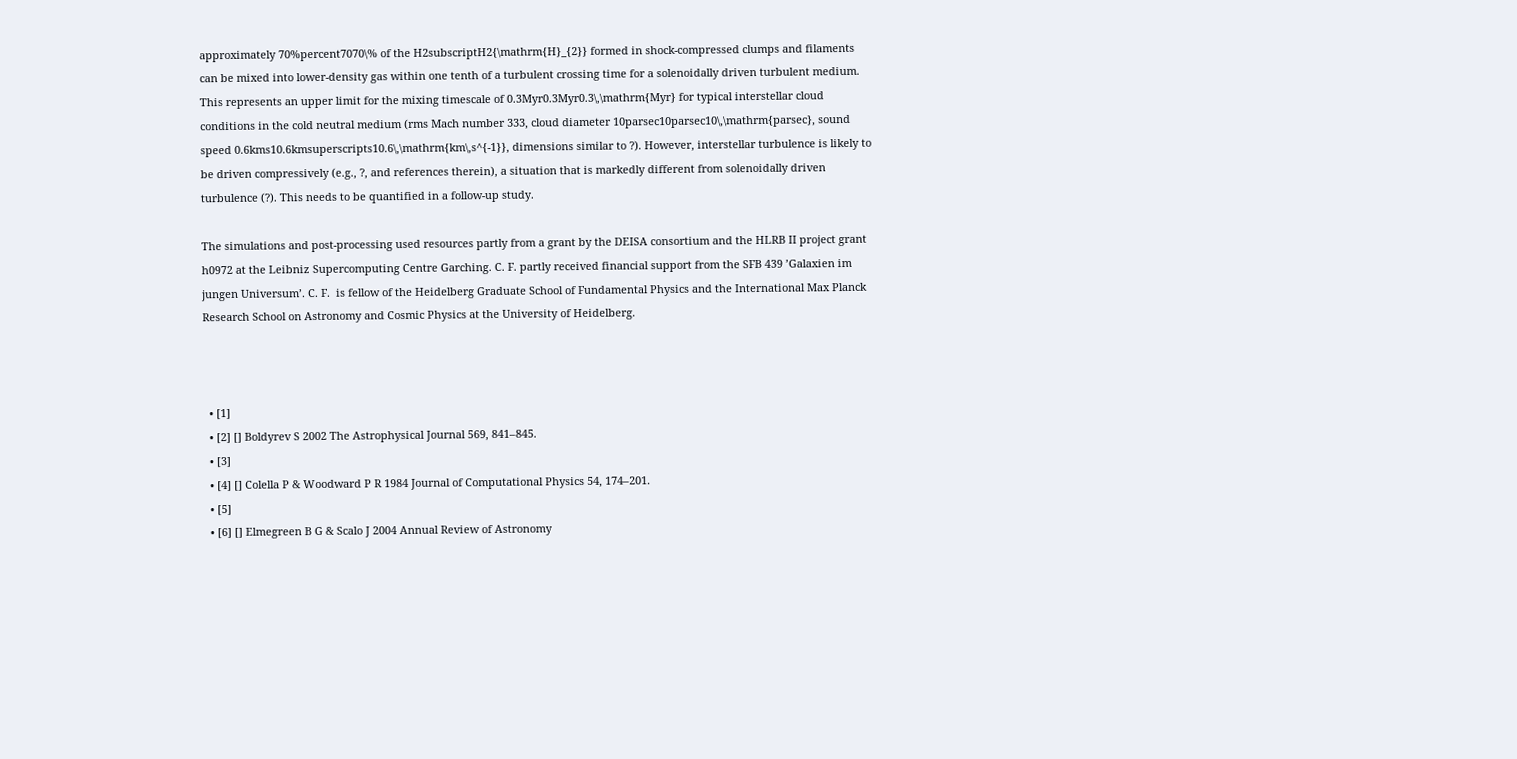approximately 70%percent7070\% of the H2subscriptH2{\mathrm{H}_{2}} formed in shock-compressed clumps and filaments can be mixed into lower-density gas within one tenth of a turbulent crossing time for a solenoidally driven turbulent medium. This represents an upper limit for the mixing timescale of 0.3Myr0.3Myr0.3\,\mathrm{Myr} for typical interstellar cloud conditions in the cold neutral medium (rms Mach number 333, cloud diameter 10parsec10parsec10\,\mathrm{parsec}, sound speed 0.6kms10.6kmsuperscripts10.6\,\mathrm{km\,s^{-1}}, dimensions similar to ?). However, interstellar turbulence is likely to be driven compressively (e.g., ?, and references therein), a situation that is markedly different from solenoidally driven turbulence (?). This needs to be quantified in a follow-up study.

The simulations and post-processing used resources partly from a grant by the DEISA consortium and the HLRB II project grant h0972 at the Leibniz Supercomputing Centre Garching. C. F. partly received financial support from the SFB 439 ’Galaxien im jungen Universum’. C. F.  is fellow of the Heidelberg Graduate School of Fundamental Physics and the International Max Planck Research School on Astronomy and Cosmic Physics at the University of Heidelberg.



  • [1]
  • [2] [] Boldyrev S 2002 The Astrophysical Journal 569, 841–845.
  • [3]
  • [4] [] Colella P & Woodward P R 1984 Journal of Computational Physics 54, 174–201.
  • [5]
  • [6] [] Elmegreen B G & Scalo J 2004 Annual Review of Astronomy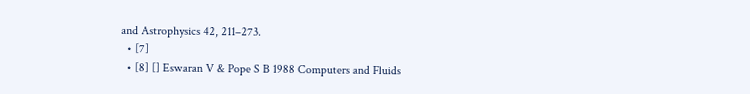and Astrophysics 42, 211–273.
  • [7]
  • [8] [] Eswaran V & Pope S B 1988 Computers and Fluids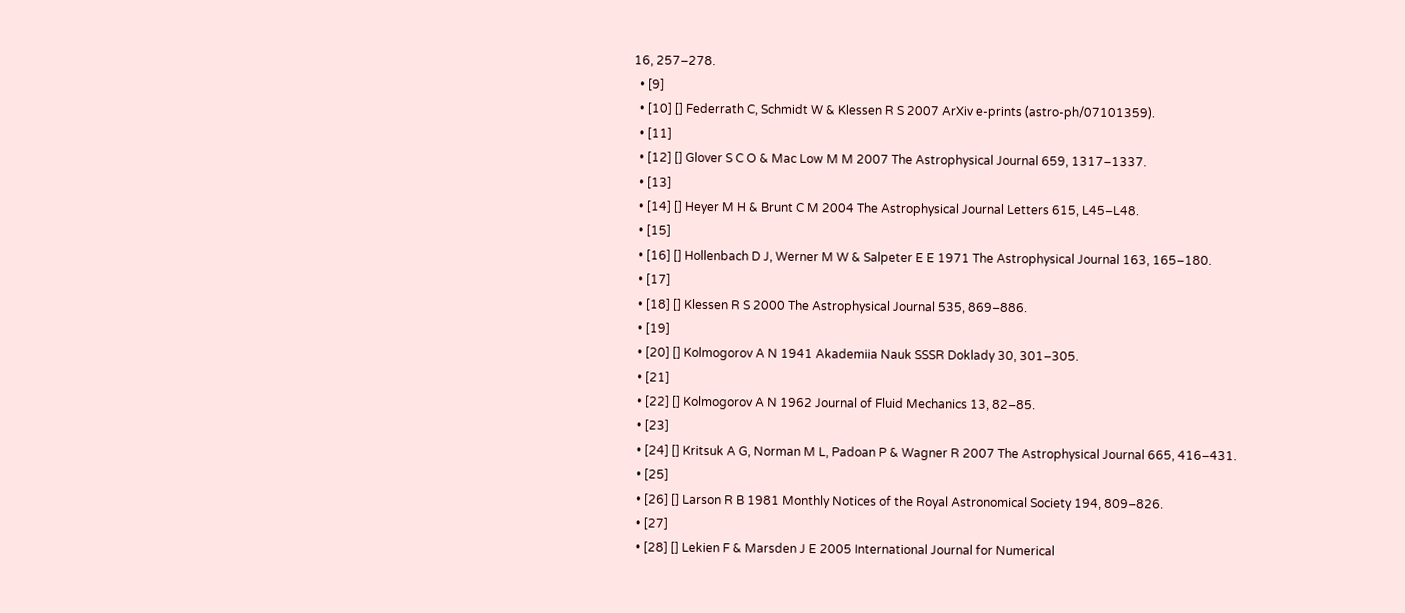16, 257–278.
  • [9]
  • [10] [] Federrath C, Schmidt W & Klessen R S 2007 ArXiv e-prints (astro-ph/07101359).
  • [11]
  • [12] [] Glover S C O & Mac Low M M 2007 The Astrophysical Journal 659, 1317–1337.
  • [13]
  • [14] [] Heyer M H & Brunt C M 2004 The Astrophysical Journal Letters 615, L45–L48.
  • [15]
  • [16] [] Hollenbach D J, Werner M W & Salpeter E E 1971 The Astrophysical Journal 163, 165–180.
  • [17]
  • [18] [] Klessen R S 2000 The Astrophysical Journal 535, 869–886.
  • [19]
  • [20] [] Kolmogorov A N 1941 Akademiia Nauk SSSR Doklady 30, 301–305.
  • [21]
  • [22] [] Kolmogorov A N 1962 Journal of Fluid Mechanics 13, 82–85.
  • [23]
  • [24] [] Kritsuk A G, Norman M L, Padoan P & Wagner R 2007 The Astrophysical Journal 665, 416–431.
  • [25]
  • [26] [] Larson R B 1981 Monthly Notices of the Royal Astronomical Society 194, 809–826.
  • [27]
  • [28] [] Lekien F & Marsden J E 2005 International Journal for Numerical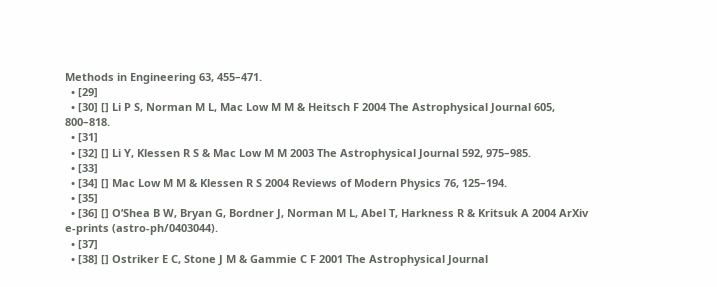Methods in Engineering 63, 455–471.
  • [29]
  • [30] [] Li P S, Norman M L, Mac Low M M & Heitsch F 2004 The Astrophysical Journal 605, 800–818.
  • [31]
  • [32] [] Li Y, Klessen R S & Mac Low M M 2003 The Astrophysical Journal 592, 975–985.
  • [33]
  • [34] [] Mac Low M M & Klessen R S 2004 Reviews of Modern Physics 76, 125–194.
  • [35]
  • [36] [] O’Shea B W, Bryan G, Bordner J, Norman M L, Abel T, Harkness R & Kritsuk A 2004 ArXiv e-prints (astro-ph/0403044).
  • [37]
  • [38] [] Ostriker E C, Stone J M & Gammie C F 2001 The Astrophysical Journal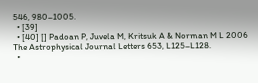546, 980–1005.
  • [39]
  • [40] [] Padoan P, Juvela M, Kritsuk A & Norman M L 2006 The Astrophysical Journal Letters 653, L125–L128.
  •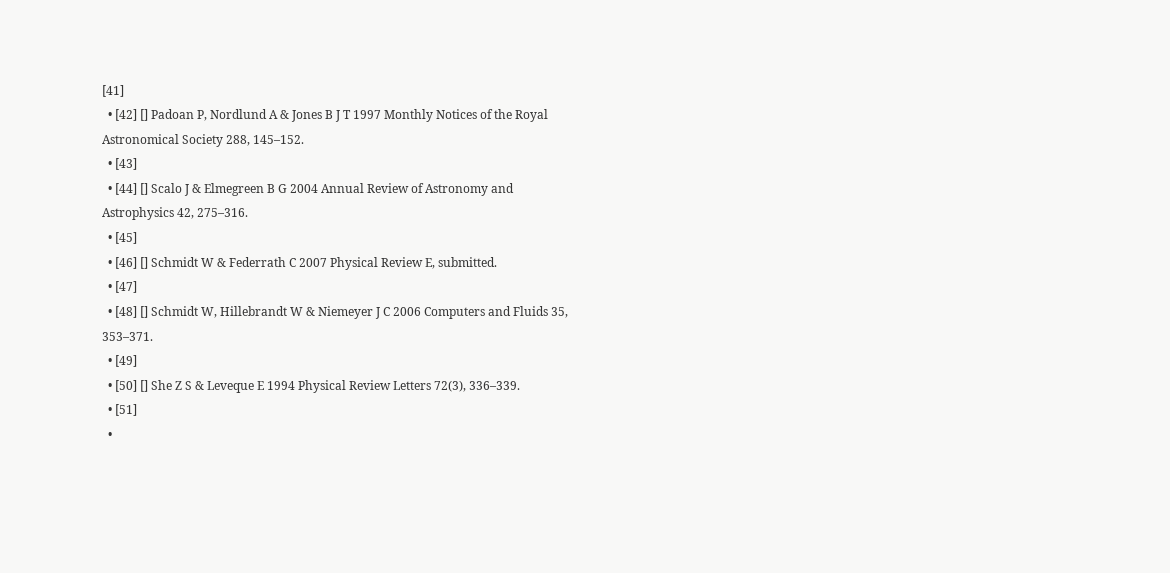[41]
  • [42] [] Padoan P, Nordlund A & Jones B J T 1997 Monthly Notices of the Royal Astronomical Society 288, 145–152.
  • [43]
  • [44] [] Scalo J & Elmegreen B G 2004 Annual Review of Astronomy and Astrophysics 42, 275–316.
  • [45]
  • [46] [] Schmidt W & Federrath C 2007 Physical Review E, submitted.
  • [47]
  • [48] [] Schmidt W, Hillebrandt W & Niemeyer J C 2006 Computers and Fluids 35, 353–371.
  • [49]
  • [50] [] She Z S & Leveque E 1994 Physical Review Letters 72(3), 336–339.
  • [51]
  •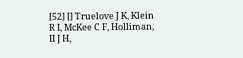[52] [] Truelove J K, Klein R I, McKee C F, Holliman, II J H,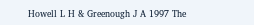Howell L H & Greenough J A 1997 The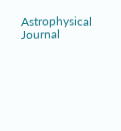Astrophysical Journal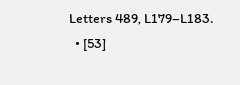Letters 489, L179–L183.
  • [53]